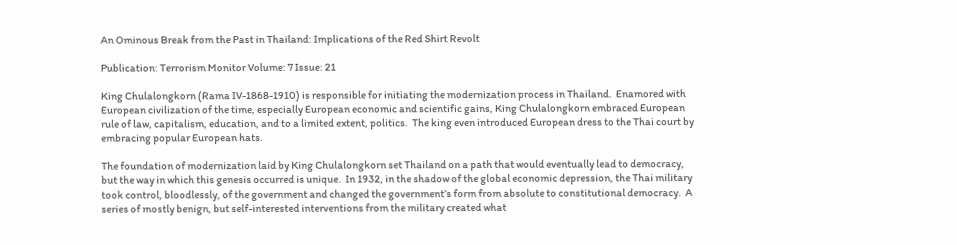An Ominous Break from the Past in Thailand: Implications of the Red Shirt Revolt

Publication: Terrorism Monitor Volume: 7 Issue: 21

King Chulalongkorn (Rama IV-1868-1910) is responsible for initiating the modernization process in Thailand.  Enamored with European civilization of the time, especially European economic and scientific gains, King Chulalongkorn embraced European rule of law, capitalism, education, and to a limited extent, politics.  The king even introduced European dress to the Thai court by embracing popular European hats.

The foundation of modernization laid by King Chulalongkorn set Thailand on a path that would eventually lead to democracy, but the way in which this genesis occurred is unique.  In 1932, in the shadow of the global economic depression, the Thai military took control, bloodlessly, of the government and changed the government’s form from absolute to constitutional democracy.  A series of mostly benign, but self-interested interventions from the military created what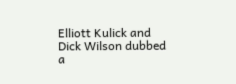Elliott Kulick and Dick Wilson dubbed a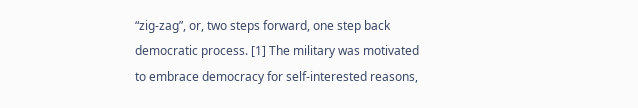“zig-zag”, or, two steps forward, one step back democratic process. [1] The military was motivated to embrace democracy for self-interested reasons,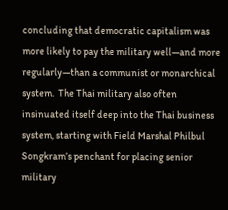concluding that democratic capitalism was more likely to pay the military well—and more regularly—than a communist or monarchical system.  The Thai military also often insinuated itself deep into the Thai business system, starting with Field Marshal Philbul Songkram’s penchant for placing senior military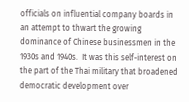officials on influential company boards in an attempt to thwart the growing dominance of Chinese businessmen in the 1930s and 1940s.  It was this self-interest on the part of the Thai military that broadened democratic development over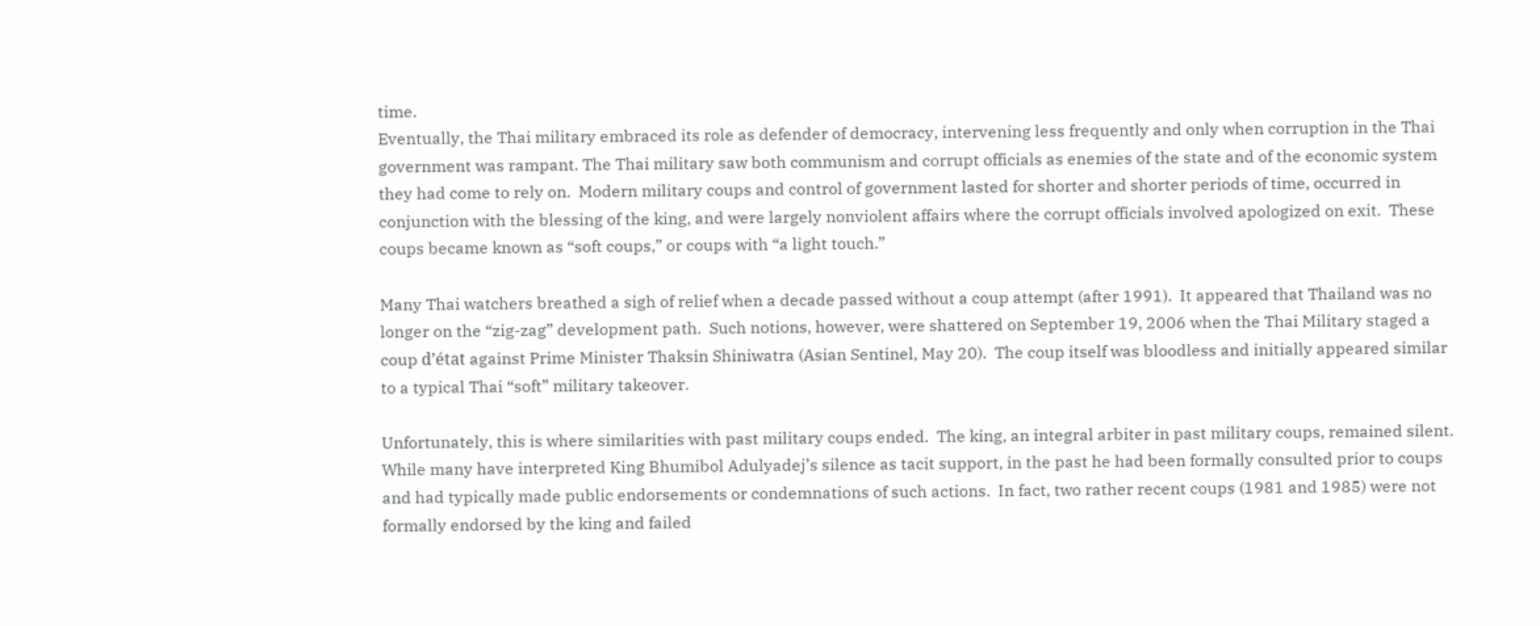time.
Eventually, the Thai military embraced its role as defender of democracy, intervening less frequently and only when corruption in the Thai government was rampant. The Thai military saw both communism and corrupt officials as enemies of the state and of the economic system they had come to rely on.  Modern military coups and control of government lasted for shorter and shorter periods of time, occurred in conjunction with the blessing of the king, and were largely nonviolent affairs where the corrupt officials involved apologized on exit.  These coups became known as “soft coups,” or coups with “a light touch.”

Many Thai watchers breathed a sigh of relief when a decade passed without a coup attempt (after 1991).  It appeared that Thailand was no longer on the “zig-zag” development path.  Such notions, however, were shattered on September 19, 2006 when the Thai Military staged a coup d’état against Prime Minister Thaksin Shiniwatra (Asian Sentinel, May 20).  The coup itself was bloodless and initially appeared similar to a typical Thai “soft” military takeover.

Unfortunately, this is where similarities with past military coups ended.  The king, an integral arbiter in past military coups, remained silent.  While many have interpreted King Bhumibol Adulyadej’s silence as tacit support, in the past he had been formally consulted prior to coups and had typically made public endorsements or condemnations of such actions.  In fact, two rather recent coups (1981 and 1985) were not formally endorsed by the king and failed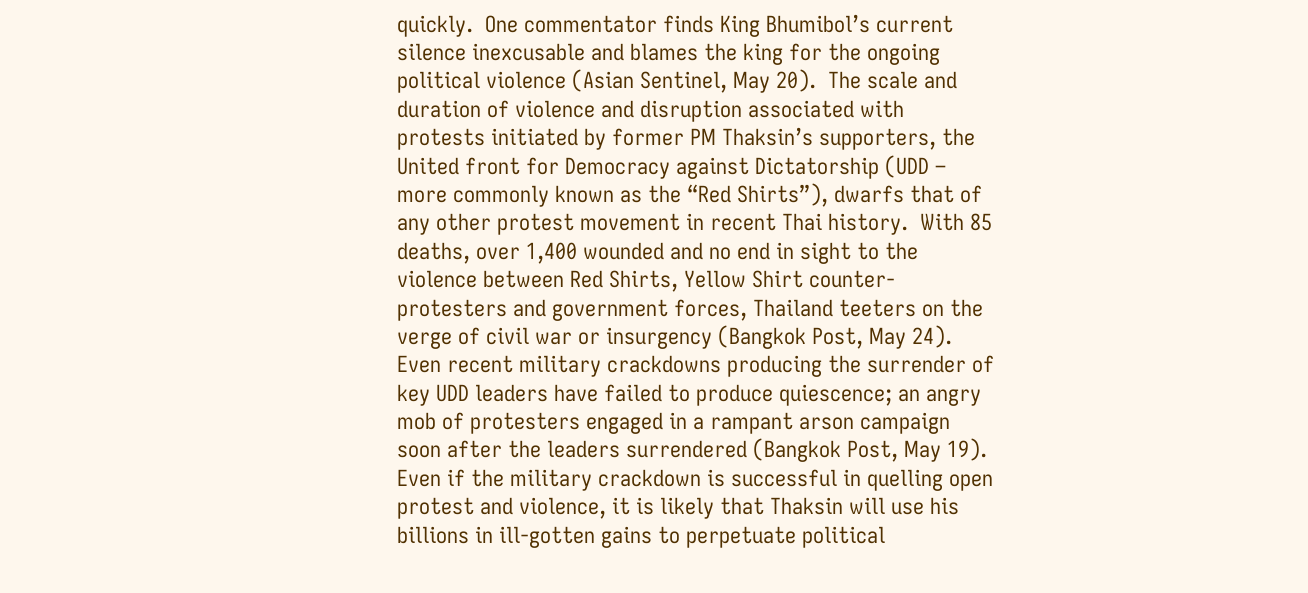quickly.  One commentator finds King Bhumibol’s current silence inexcusable and blames the king for the ongoing political violence (Asian Sentinel, May 20).  The scale and duration of violence and disruption associated with protests initiated by former PM Thaksin’s supporters, the United front for Democracy against Dictatorship (UDD – more commonly known as the “Red Shirts”), dwarfs that of any other protest movement in recent Thai history.  With 85 deaths, over 1,400 wounded and no end in sight to the violence between Red Shirts, Yellow Shirt counter-protesters and government forces, Thailand teeters on the verge of civil war or insurgency (Bangkok Post, May 24).  Even recent military crackdowns producing the surrender of key UDD leaders have failed to produce quiescence; an angry mob of protesters engaged in a rampant arson campaign soon after the leaders surrendered (Bangkok Post, May 19). Even if the military crackdown is successful in quelling open protest and violence, it is likely that Thaksin will use his billions in ill-gotten gains to perpetuate political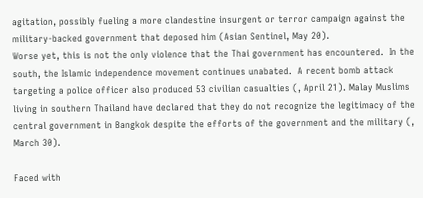agitation, possibly fueling a more clandestine insurgent or terror campaign against the military-backed government that deposed him (Asian Sentinel, May 20).
Worse yet, this is not the only violence that the Thai government has encountered.  In the south, the Islamic independence movement continues unabated.  A recent bomb attack targeting a police officer also produced 53 civilian casualties (, April 21). Malay Muslims living in southern Thailand have declared that they do not recognize the legitimacy of the central government in Bangkok despite the efforts of the government and the military (, March 30).

Faced with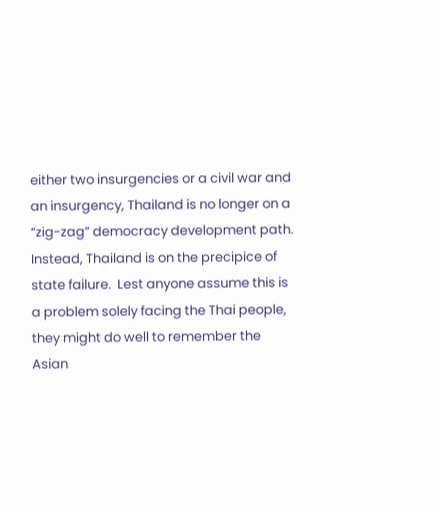either two insurgencies or a civil war and an insurgency, Thailand is no longer on a “zig-zag” democracy development path.  Instead, Thailand is on the precipice of state failure.  Lest anyone assume this is a problem solely facing the Thai people, they might do well to remember the Asian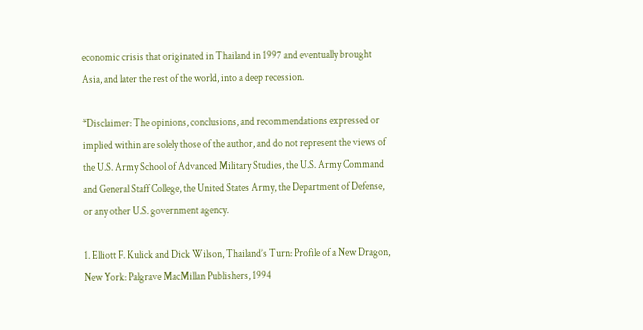economic crisis that originated in Thailand in 1997 and eventually brought Asia, and later the rest of the world, into a deep recession.

*Disclaimer: The opinions, conclusions, and recommendations expressed or implied within are solely those of the author, and do not represent the views of the U.S. Army School of Advanced Military Studies, the U.S. Army Command and General Staff College, the United States Army, the Department of Defense, or any other U.S. government agency.

1. Elliott F. Kulick and Dick Wilson, Thailand’s Turn: Profile of a New Dragon, New York: Palgrave MacMillan Publishers, 1994